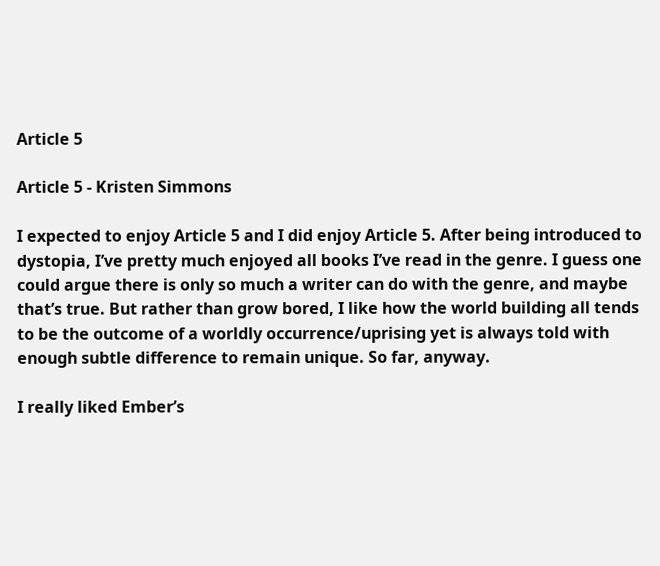Article 5

Article 5 - Kristen Simmons

I expected to enjoy Article 5 and I did enjoy Article 5. After being introduced to dystopia, I’ve pretty much enjoyed all books I’ve read in the genre. I guess one could argue there is only so much a writer can do with the genre, and maybe that’s true. But rather than grow bored, I like how the world building all tends to be the outcome of a worldly occurrence/uprising yet is always told with enough subtle difference to remain unique. So far, anyway.

I really liked Ember’s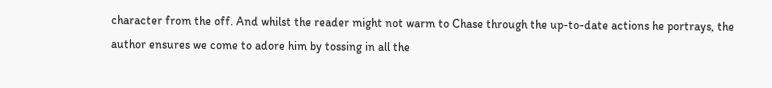character from the off. And whilst the reader might not warm to Chase through the up-to-date actions he portrays, the author ensures we come to adore him by tossing in all the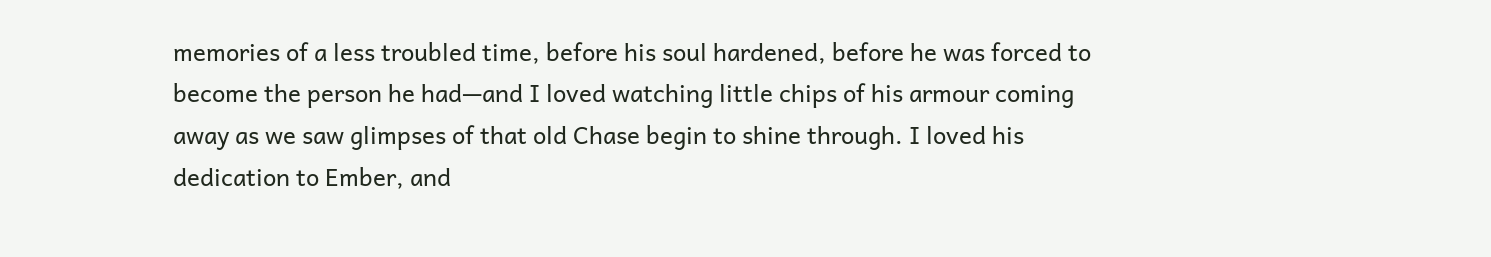memories of a less troubled time, before his soul hardened, before he was forced to become the person he had—and I loved watching little chips of his armour coming away as we saw glimpses of that old Chase begin to shine through. I loved his dedication to Ember, and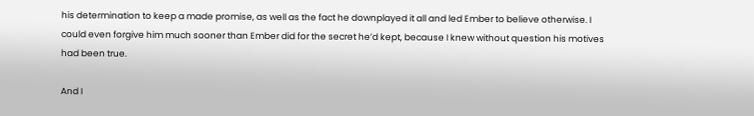his determination to keep a made promise, as well as the fact he downplayed it all and led Ember to believe otherwise. I could even forgive him much sooner than Ember did for the secret he’d kept, because I knew without question his motives had been true.

And I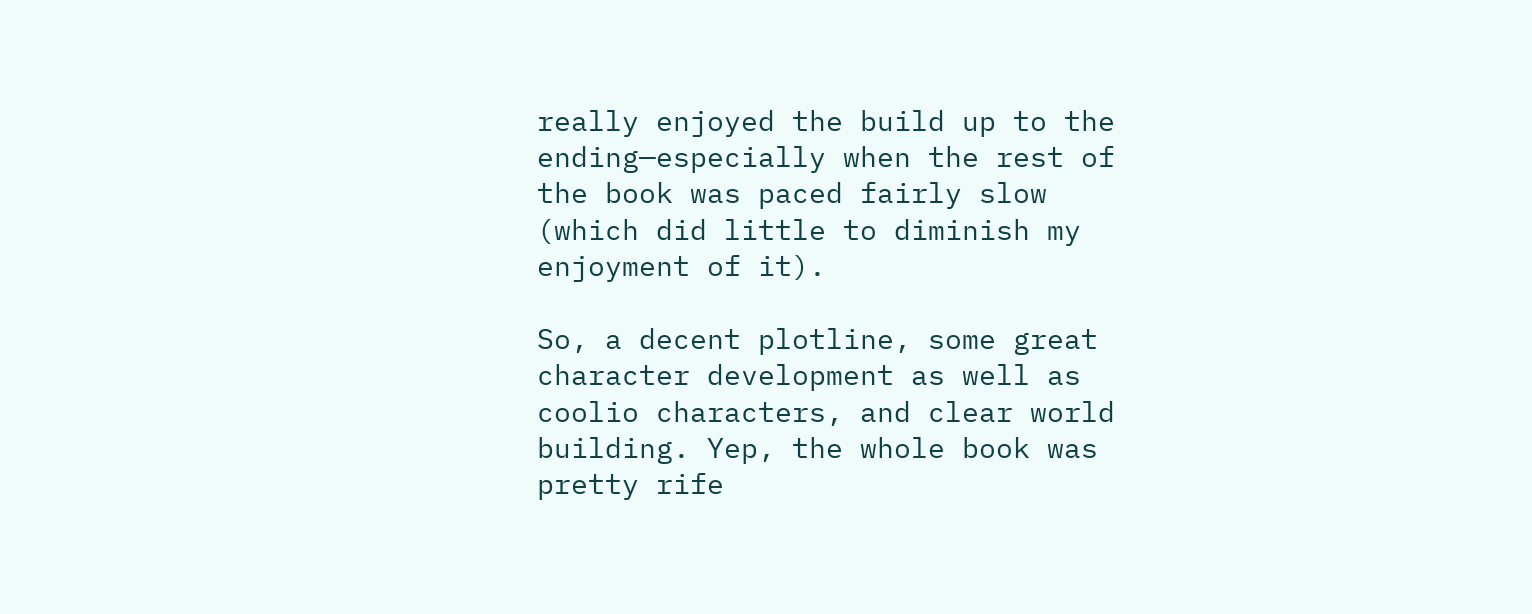really enjoyed the build up to the ending—especially when the rest of the book was paced fairly slow (which did little to diminish my enjoyment of it).

So, a decent plotline, some great character development as well as coolio characters, and clear world building. Yep, the whole book was pretty rife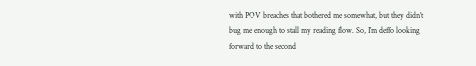with POV breaches that bothered me somewhat, but they didn’t bug me enough to stall my reading flow. So, I’m deffo looking forward to the second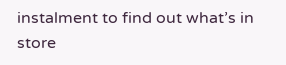instalment to find out what’s in store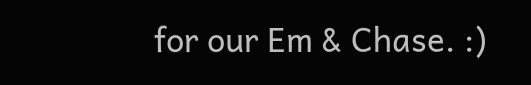for our Em & Chase. :)